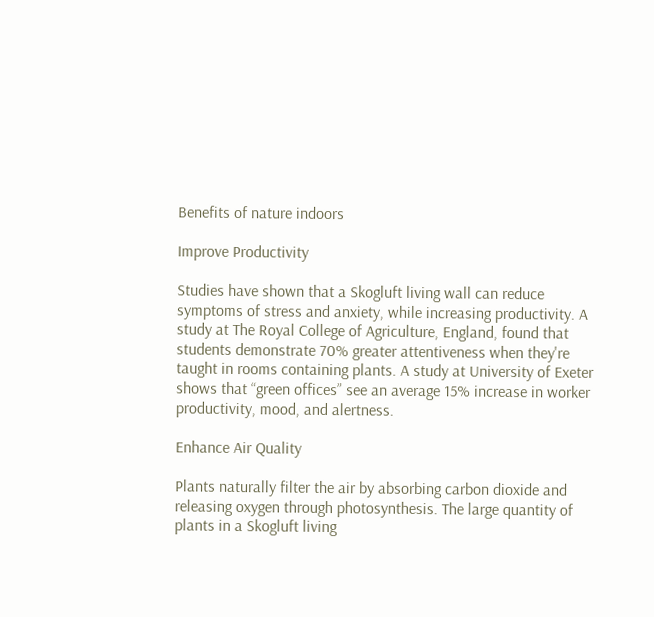Benefits of nature indoors

Improve Productivity

Studies have shown that a Skogluft living wall can reduce symptoms of stress and anxiety, while increasing productivity. A study at The Royal College of Agriculture, England, found that students demonstrate 70% greater attentiveness when they're taught in rooms containing plants. A study at University of Exeter shows that “green offices” see an average 15% increase in worker productivity, mood, and alertness.

Enhance Air Quality

Plants naturally filter the air by absorbing carbon dioxide and releasing oxygen through photosynthesis. The large quantity of plants in a Skogluft living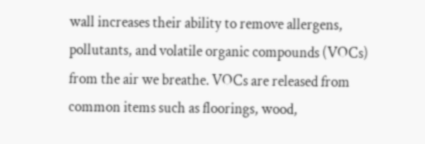wall increases their ability to remove allergens, pollutants, and volatile organic compounds (VOCs) from the air we breathe. VOCs are released from common items such as floorings, wood,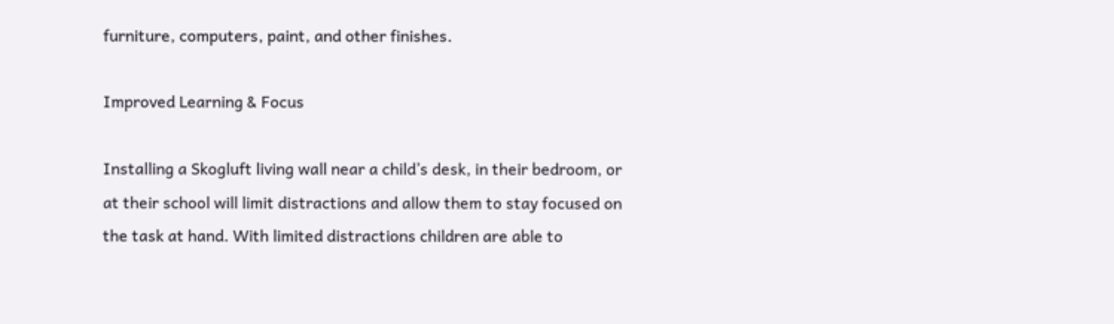furniture, computers, paint, and other finishes.

Improved Learning & Focus

Installing a Skogluft living wall near a child’s desk, in their bedroom, or at their school will limit distractions and allow them to stay focused on the task at hand. With limited distractions children are able to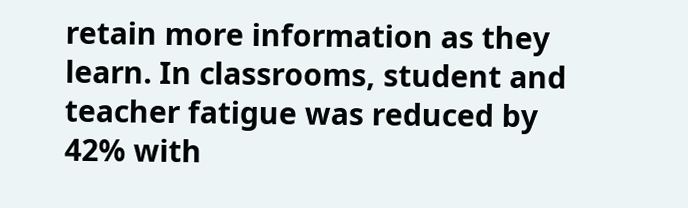retain more information as they learn. In classrooms, student and teacher fatigue was reduced by 42% with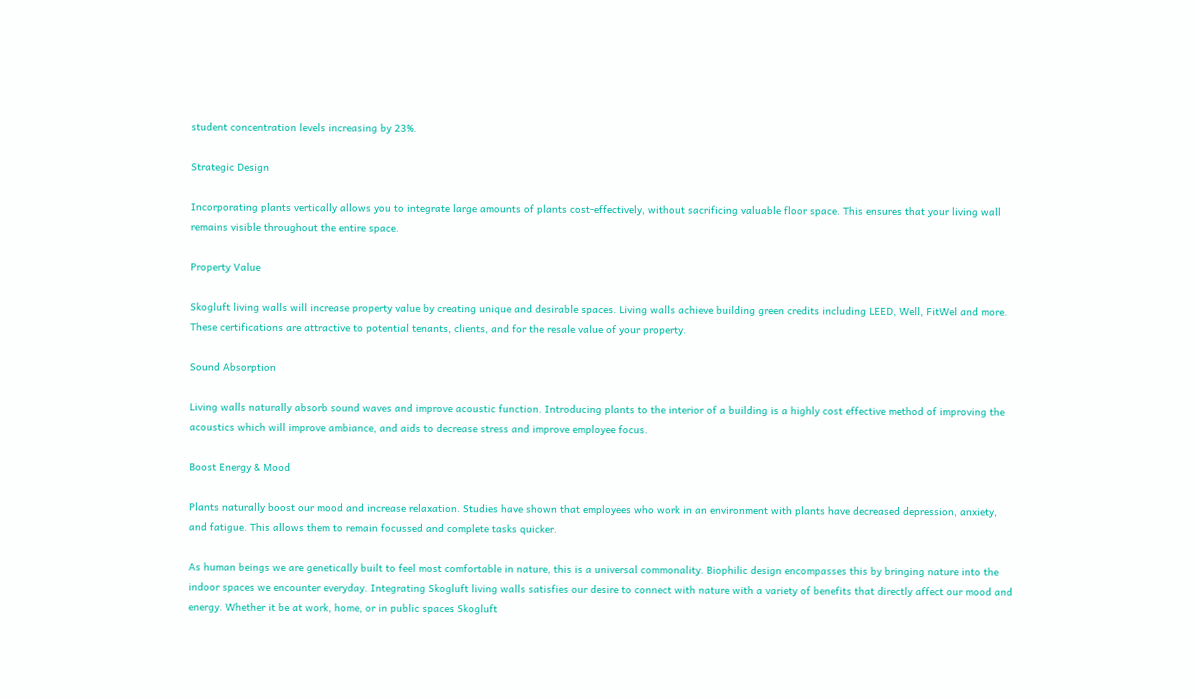student concentration levels increasing by 23%.

Strategic Design

Incorporating plants vertically allows you to integrate large amounts of plants cost-effectively, without sacrificing valuable floor space. This ensures that your living wall remains visible throughout the entire space.

Property Value

Skogluft living walls will increase property value by creating unique and desirable spaces. Living walls achieve building green credits including LEED, Well, FitWel and more. These certifications are attractive to potential tenants, clients, and for the resale value of your property.

Sound Absorption

Living walls naturally absorb sound waves and improve acoustic function. Introducing plants to the interior of a building is a highly cost effective method of improving the acoustics which will improve ambiance, and aids to decrease stress and improve employee focus.

Boost Energy & Mood

Plants naturally boost our mood and increase relaxation. Studies have shown that employees who work in an environment with plants have decreased depression, anxiety, and fatigue. This allows them to remain focussed and complete tasks quicker.

As human beings we are genetically built to feel most comfortable in nature, this is a universal commonality. Biophilic design encompasses this by bringing nature into the indoor spaces we encounter everyday. Integrating Skogluft living walls satisfies our desire to connect with nature with a variety of benefits that directly affect our mood and energy. Whether it be at work, home, or in public spaces Skogluft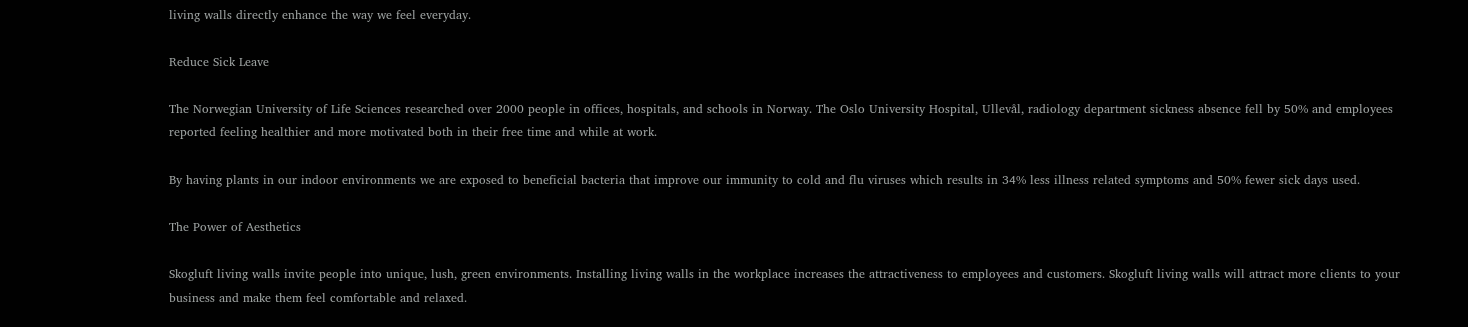living walls directly enhance the way we feel everyday.

Reduce Sick Leave

The Norwegian University of Life Sciences researched over 2000 people in offices, hospitals, and schools in Norway. The Oslo University Hospital, Ullevål, radiology department sickness absence fell by 50% and employees reported feeling healthier and more motivated both in their free time and while at work.

By having plants in our indoor environments we are exposed to beneficial bacteria that improve our immunity to cold and flu viruses which results in 34% less illness related symptoms and 50% fewer sick days used.

The Power of Aesthetics

Skogluft living walls invite people into unique, lush, green environments. Installing living walls in the workplace increases the attractiveness to employees and customers. Skogluft living walls will attract more clients to your business and make them feel comfortable and relaxed.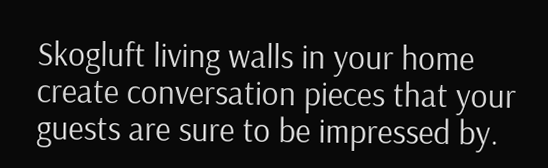Skogluft living walls in your home create conversation pieces that your guests are sure to be impressed by.